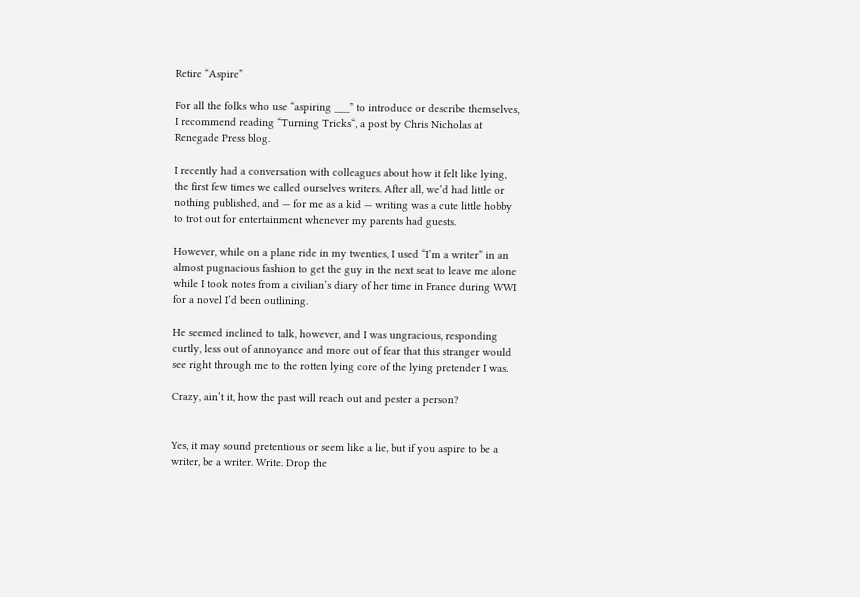Retire “Aspire”

For all the folks who use “aspiring ___” to introduce or describe themselves, I recommend reading “Turning Tricks“, a post by Chris Nicholas at Renegade Press blog.

I recently had a conversation with colleagues about how it felt like lying, the first few times we called ourselves writers. After all, we’d had little or nothing published, and — for me as a kid — writing was a cute little hobby to trot out for entertainment whenever my parents had guests.

However, while on a plane ride in my twenties, I used “I’m a writer” in an almost pugnacious fashion to get the guy in the next seat to leave me alone while I took notes from a civilian’s diary of her time in France during WWI for a novel I’d been outlining.

He seemed inclined to talk, however, and I was ungracious, responding curtly, less out of annoyance and more out of fear that this stranger would see right through me to the rotten lying core of the lying pretender I was.

Crazy, ain’t it, how the past will reach out and pester a person?


Yes, it may sound pretentious or seem like a lie, but if you aspire to be a writer, be a writer. Write. Drop the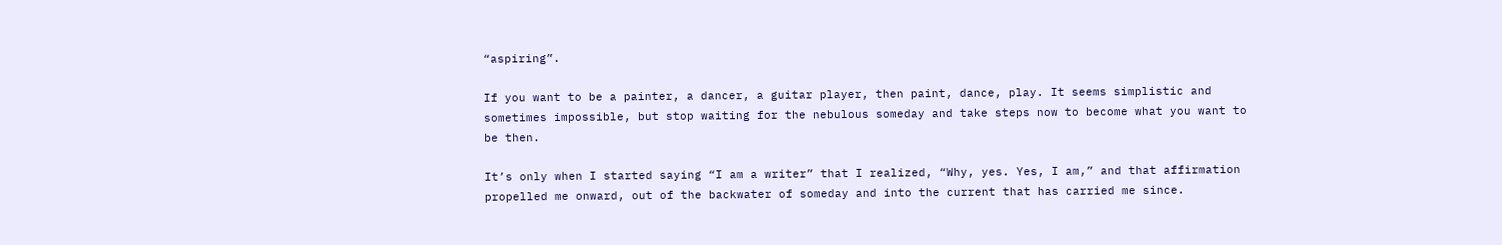“aspiring”.

If you want to be a painter, a dancer, a guitar player, then paint, dance, play. It seems simplistic and sometimes impossible, but stop waiting for the nebulous someday and take steps now to become what you want to be then.

It’s only when I started saying “I am a writer” that I realized, “Why, yes. Yes, I am,” and that affirmation propelled me onward, out of the backwater of someday and into the current that has carried me since.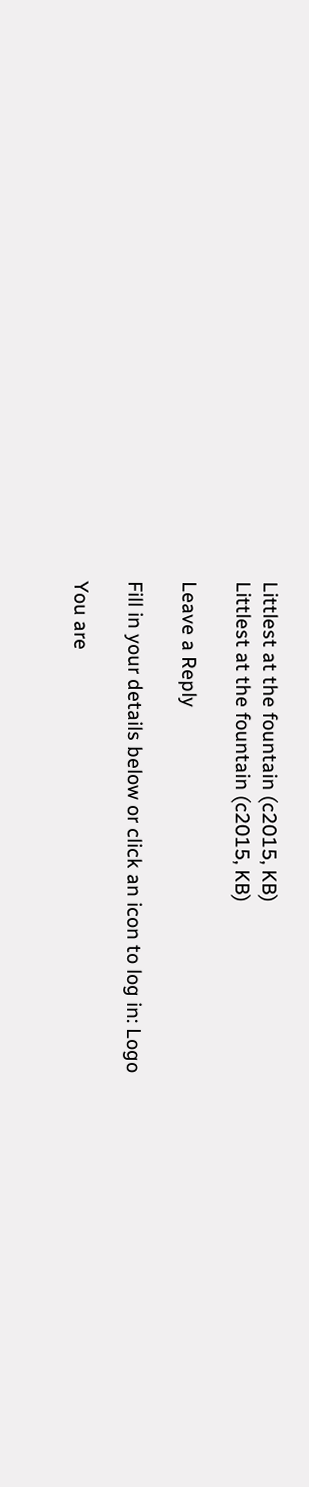Littlest at the fountain (c2015, KB)
Littlest at the fountain (c2015, KB)

Leave a Reply

Fill in your details below or click an icon to log in: Logo

You are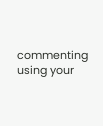commenting using your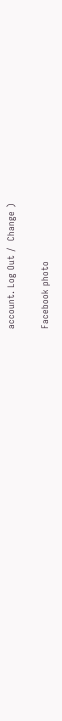account. Log Out /  Change )

Facebook photo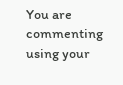You are commenting using your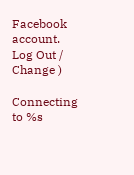Facebook account. Log Out /  Change )

Connecting to %s